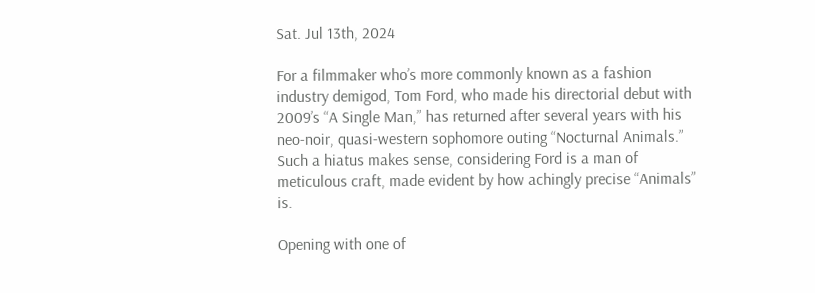Sat. Jul 13th, 2024

For a filmmaker who’s more commonly known as a fashion industry demigod, Tom Ford, who made his directorial debut with 2009’s “A Single Man,” has returned after several years with his neo-noir, quasi-western sophomore outing “Nocturnal Animals.” Such a hiatus makes sense, considering Ford is a man of meticulous craft, made evident by how achingly precise “Animals” is.

Opening with one of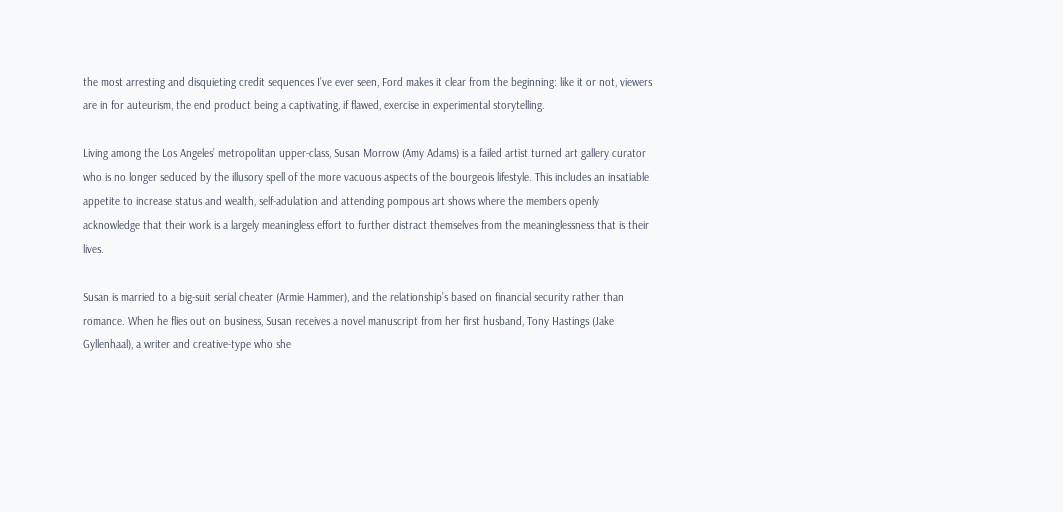the most arresting and disquieting credit sequences I’ve ever seen, Ford makes it clear from the beginning: like it or not, viewers are in for auteurism, the end product being a captivating, if flawed, exercise in experimental storytelling.

Living among the Los Angeles’ metropolitan upper-class, Susan Morrow (Amy Adams) is a failed artist turned art gallery curator who is no longer seduced by the illusory spell of the more vacuous aspects of the bourgeois lifestyle. This includes an insatiable appetite to increase status and wealth, self-adulation and attending pompous art shows where the members openly acknowledge that their work is a largely meaningless effort to further distract themselves from the meaninglessness that is their lives.

Susan is married to a big-suit serial cheater (Armie Hammer), and the relationship’s based on financial security rather than romance. When he flies out on business, Susan receives a novel manuscript from her first husband, Tony Hastings (Jake Gyllenhaal), a writer and creative-type who she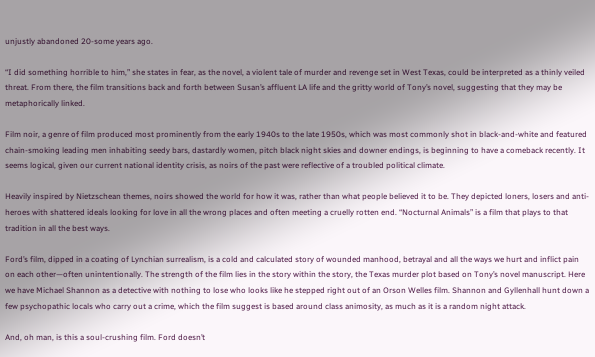unjustly abandoned 20-some years ago.

“I did something horrible to him,” she states in fear, as the novel, a violent tale of murder and revenge set in West Texas, could be interpreted as a thinly veiled threat. From there, the film transitions back and forth between Susan’s affluent LA life and the gritty world of Tony’s novel, suggesting that they may be metaphorically linked.

Film noir, a genre of film produced most prominently from the early 1940s to the late 1950s, which was most commonly shot in black-and-white and featured chain-smoking leading men inhabiting seedy bars, dastardly women, pitch black night skies and downer endings, is beginning to have a comeback recently. It seems logical, given our current national identity crisis, as noirs of the past were reflective of a troubled political climate.

Heavily inspired by Nietzschean themes, noirs showed the world for how it was, rather than what people believed it to be. They depicted loners, losers and anti-heroes with shattered ideals looking for love in all the wrong places and often meeting a cruelly rotten end. “Nocturnal Animals” is a film that plays to that tradition in all the best ways.

Ford’s film, dipped in a coating of Lynchian surrealism, is a cold and calculated story of wounded manhood, betrayal and all the ways we hurt and inflict pain on each other—often unintentionally. The strength of the film lies in the story within the story, the Texas murder plot based on Tony’s novel manuscript. Here we have Michael Shannon as a detective with nothing to lose who looks like he stepped right out of an Orson Welles film. Shannon and Gyllenhall hunt down a few psychopathic locals who carry out a crime, which the film suggest is based around class animosity, as much as it is a random night attack.

And, oh man, is this a soul-crushing film. Ford doesn’t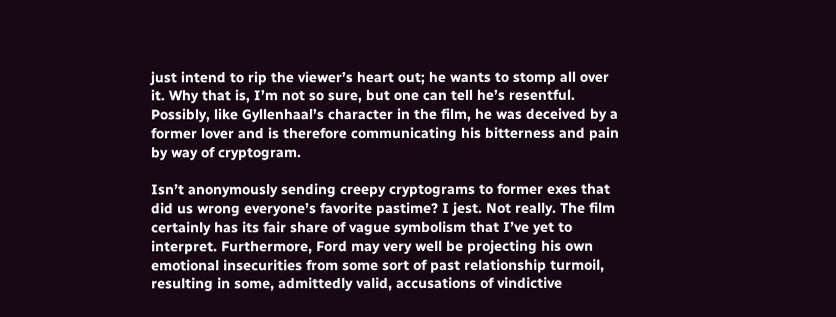just intend to rip the viewer’s heart out; he wants to stomp all over it. Why that is, I’m not so sure, but one can tell he’s resentful. Possibly, like Gyllenhaal’s character in the film, he was deceived by a former lover and is therefore communicating his bitterness and pain by way of cryptogram.

Isn’t anonymously sending creepy cryptograms to former exes that did us wrong everyone’s favorite pastime? I jest. Not really. The film certainly has its fair share of vague symbolism that I’ve yet to interpret. Furthermore, Ford may very well be projecting his own emotional insecurities from some sort of past relationship turmoil, resulting in some, admittedly valid, accusations of vindictive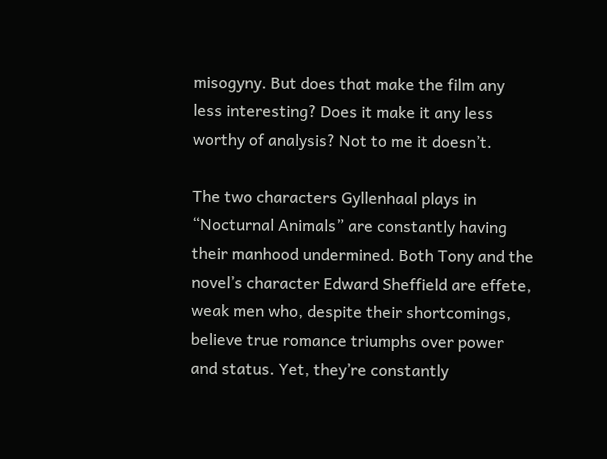misogyny. But does that make the film any less interesting? Does it make it any less worthy of analysis? Not to me it doesn’t.

The two characters Gyllenhaal plays in “Nocturnal Animals” are constantly having their manhood undermined. Both Tony and the novel’s character Edward Sheffield are effete, weak men who, despite their shortcomings, believe true romance triumphs over power and status. Yet, they’re constantly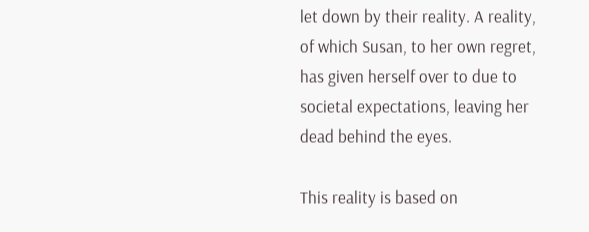let down by their reality. A reality, of which Susan, to her own regret, has given herself over to due to societal expectations, leaving her dead behind the eyes.

This reality is based on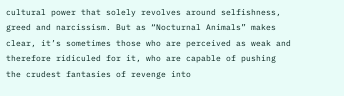cultural power that solely revolves around selfishness, greed and narcissism. But as “Nocturnal Animals” makes clear, it’s sometimes those who are perceived as weak and therefore ridiculed for it, who are capable of pushing the crudest fantasies of revenge into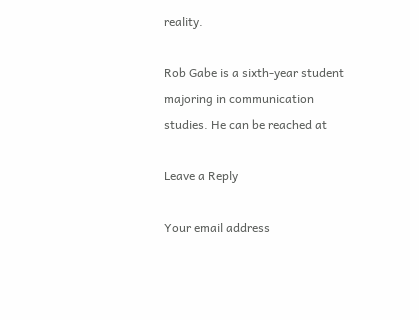reality.

Rob Gabe is a sixth-year student majoring in communication studies. He can be reached at

Leave a Reply

Your email address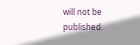will not be published.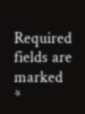Required fields are marked *